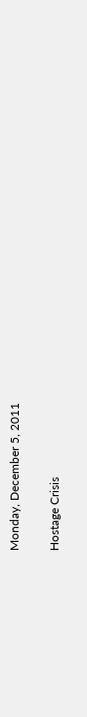Monday, December 5, 2011

Hostage Crisis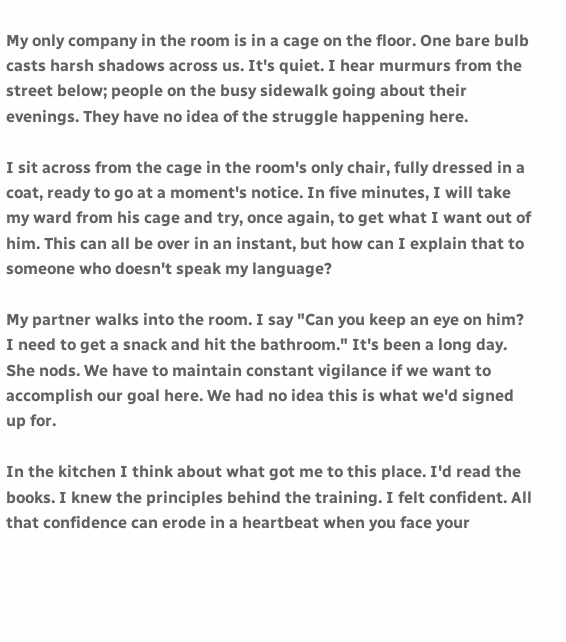My only company in the room is in a cage on the floor. One bare bulb casts harsh shadows across us. It's quiet. I hear murmurs from the street below; people on the busy sidewalk going about their evenings. They have no idea of the struggle happening here.

I sit across from the cage in the room's only chair, fully dressed in a coat, ready to go at a moment's notice. In five minutes, I will take my ward from his cage and try, once again, to get what I want out of him. This can all be over in an instant, but how can I explain that to someone who doesn't speak my language?

My partner walks into the room. I say "Can you keep an eye on him? I need to get a snack and hit the bathroom." It's been a long day. She nods. We have to maintain constant vigilance if we want to accomplish our goal here. We had no idea this is what we'd signed up for.

In the kitchen I think about what got me to this place. I'd read the books. I knew the principles behind the training. I felt confident. All that confidence can erode in a heartbeat when you face your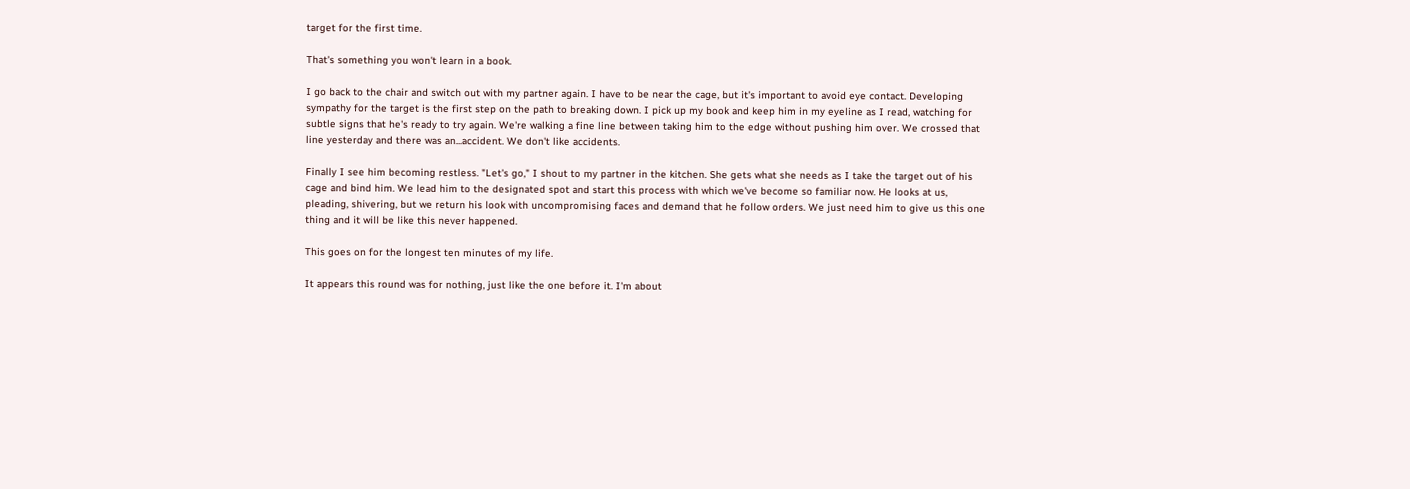target for the first time.

That's something you won't learn in a book.

I go back to the chair and switch out with my partner again. I have to be near the cage, but it's important to avoid eye contact. Developing sympathy for the target is the first step on the path to breaking down. I pick up my book and keep him in my eyeline as I read, watching for subtle signs that he's ready to try again. We're walking a fine line between taking him to the edge without pushing him over. We crossed that line yesterday and there was an...accident. We don't like accidents.

Finally I see him becoming restless. "Let's go," I shout to my partner in the kitchen. She gets what she needs as I take the target out of his cage and bind him. We lead him to the designated spot and start this process with which we've become so familiar now. He looks at us, pleading, shivering, but we return his look with uncompromising faces and demand that he follow orders. We just need him to give us this one thing and it will be like this never happened.

This goes on for the longest ten minutes of my life.

It appears this round was for nothing, just like the one before it. I'm about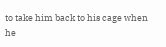to take him back to his cage when he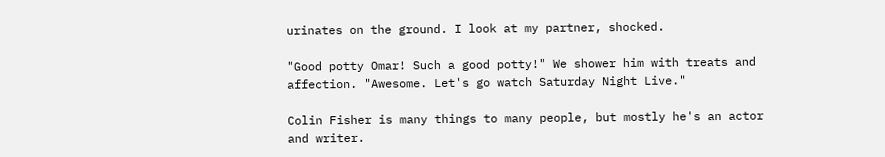urinates on the ground. I look at my partner, shocked.

"Good potty Omar! Such a good potty!" We shower him with treats and affection. "Awesome. Let's go watch Saturday Night Live."

Colin Fisher is many things to many people, but mostly he's an actor and writer.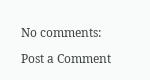No comments:

Post a Comment